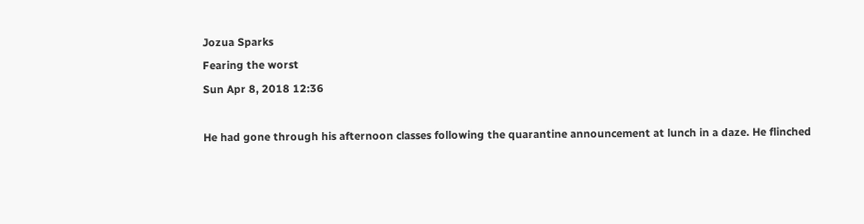Jozua Sparks
Fearing the worst
Sun Apr 8, 2018 12:36

He had gone through his afternoon classes following the quarantine announcement at lunch in a daze. He flinched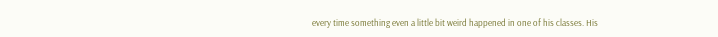every time something even a little bit weird happened in one of his classes. His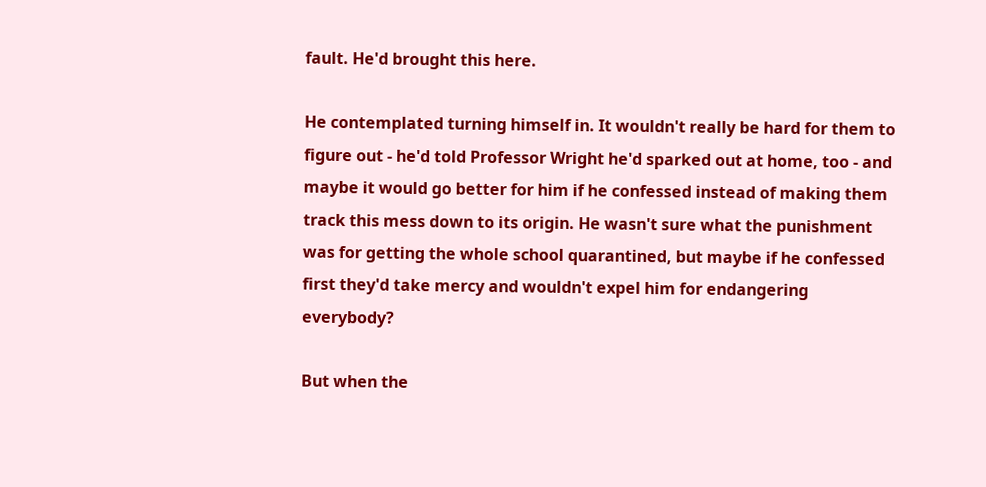fault. He'd brought this here.

He contemplated turning himself in. It wouldn't really be hard for them to figure out - he'd told Professor Wright he'd sparked out at home, too - and maybe it would go better for him if he confessed instead of making them track this mess down to its origin. He wasn't sure what the punishment was for getting the whole school quarantined, but maybe if he confessed first they'd take mercy and wouldn't expel him for endangering everybody?

But when the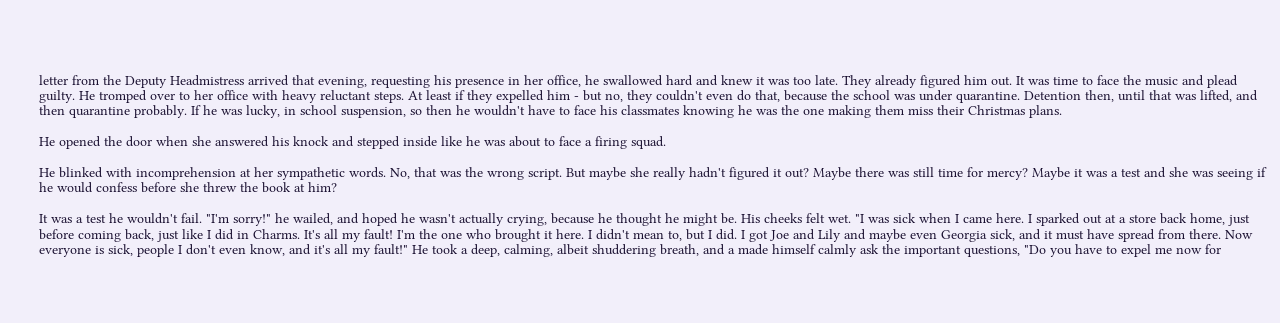letter from the Deputy Headmistress arrived that evening, requesting his presence in her office, he swallowed hard and knew it was too late. They already figured him out. It was time to face the music and plead guilty. He tromped over to her office with heavy reluctant steps. At least if they expelled him - but no, they couldn't even do that, because the school was under quarantine. Detention then, until that was lifted, and then quarantine probably. If he was lucky, in school suspension, so then he wouldn't have to face his classmates knowing he was the one making them miss their Christmas plans.

He opened the door when she answered his knock and stepped inside like he was about to face a firing squad.

He blinked with incomprehension at her sympathetic words. No, that was the wrong script. But maybe she really hadn't figured it out? Maybe there was still time for mercy? Maybe it was a test and she was seeing if he would confess before she threw the book at him?

It was a test he wouldn't fail. "I'm sorry!" he wailed, and hoped he wasn't actually crying, because he thought he might be. His cheeks felt wet. "I was sick when I came here. I sparked out at a store back home, just before coming back, just like I did in Charms. It's all my fault! I'm the one who brought it here. I didn't mean to, but I did. I got Joe and Lily and maybe even Georgia sick, and it must have spread from there. Now everyone is sick, people I don't even know, and it's all my fault!" He took a deep, calming, albeit shuddering breath, and a made himself calmly ask the important questions, "Do you have to expel me now for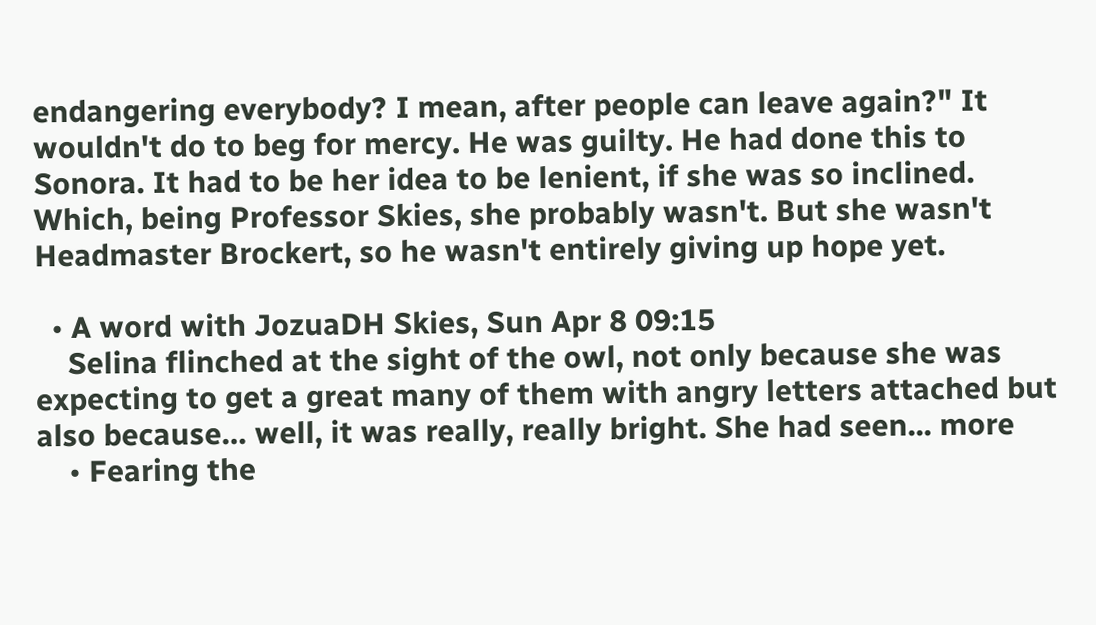endangering everybody? I mean, after people can leave again?" It wouldn't do to beg for mercy. He was guilty. He had done this to Sonora. It had to be her idea to be lenient, if she was so inclined. Which, being Professor Skies, she probably wasn't. But she wasn't Headmaster Brockert, so he wasn't entirely giving up hope yet.

  • A word with JozuaDH Skies, Sun Apr 8 09:15
    Selina flinched at the sight of the owl, not only because she was expecting to get a great many of them with angry letters attached but also because… well, it was really, really bright. She had seen... more
    • Fearing the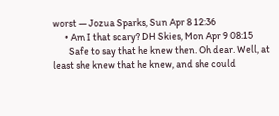worst — Jozua Sparks, Sun Apr 8 12:36
      • Am I that scary? DH Skies, Mon Apr 9 08:15
        Safe to say that he knew then. Oh dear. Well, at least she knew that he knew, and she could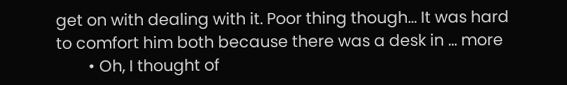get on with dealing with it. Poor thing though… It was hard to comfort him both because there was a desk in ... more
        • Oh, I thought of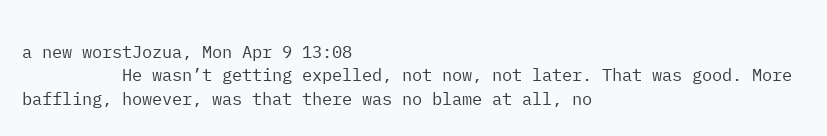a new worstJozua, Mon Apr 9 13:08
          He wasn’t getting expelled, not now, not later. That was good. More baffling, however, was that there was no blame at all, no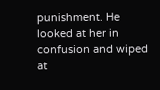punishment. He looked at her in confusion and wiped at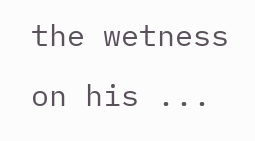the wetness on his ...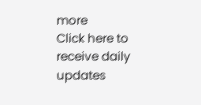more
Click here to receive daily updates